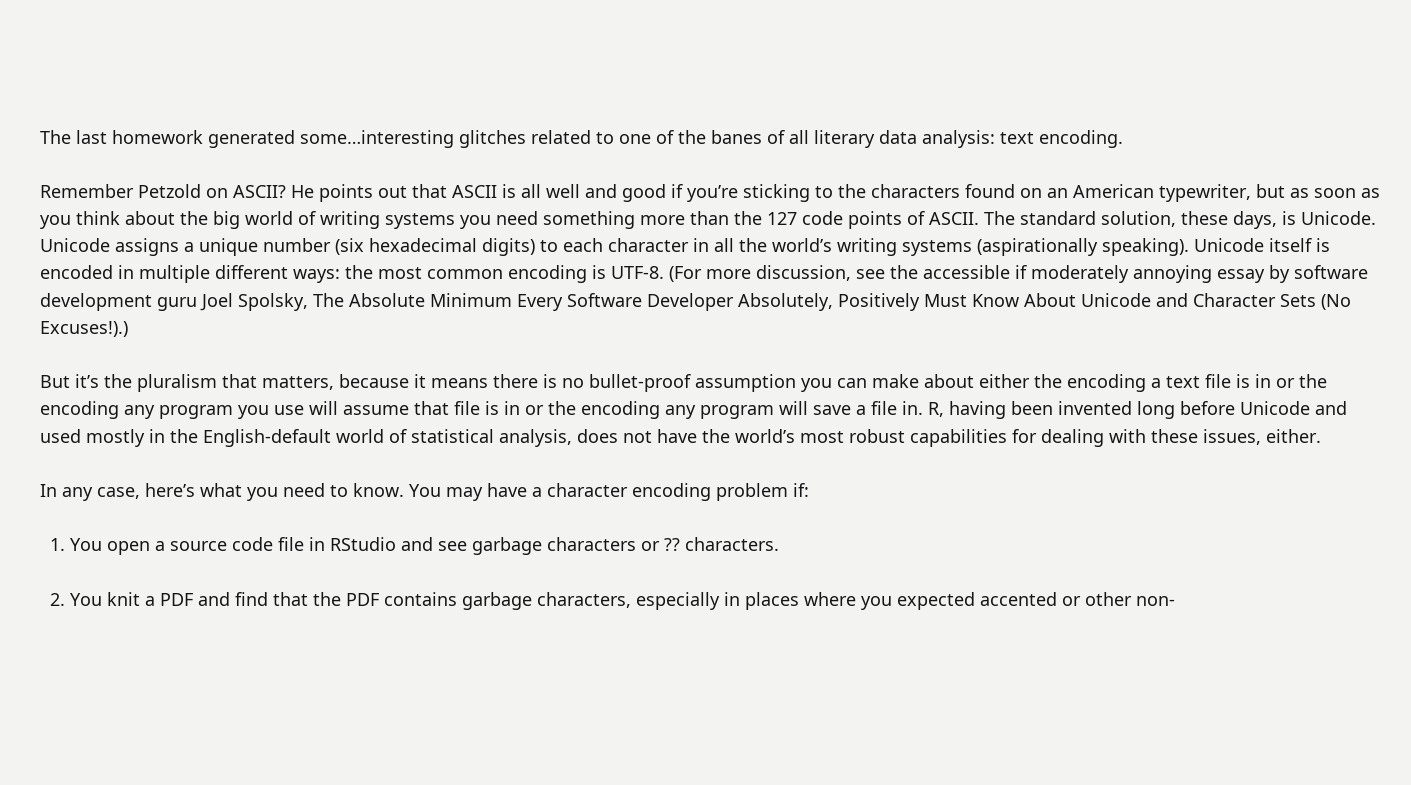The last homework generated some…interesting glitches related to one of the banes of all literary data analysis: text encoding.

Remember Petzold on ASCII? He points out that ASCII is all well and good if you’re sticking to the characters found on an American typewriter, but as soon as you think about the big world of writing systems you need something more than the 127 code points of ASCII. The standard solution, these days, is Unicode. Unicode assigns a unique number (six hexadecimal digits) to each character in all the world’s writing systems (aspirationally speaking). Unicode itself is encoded in multiple different ways: the most common encoding is UTF-8. (For more discussion, see the accessible if moderately annoying essay by software development guru Joel Spolsky, The Absolute Minimum Every Software Developer Absolutely, Positively Must Know About Unicode and Character Sets (No Excuses!).)

But it’s the pluralism that matters, because it means there is no bullet-proof assumption you can make about either the encoding a text file is in or the encoding any program you use will assume that file is in or the encoding any program will save a file in. R, having been invented long before Unicode and used mostly in the English-default world of statistical analysis, does not have the world’s most robust capabilities for dealing with these issues, either.

In any case, here’s what you need to know. You may have a character encoding problem if:

  1. You open a source code file in RStudio and see garbage characters or ?? characters.

  2. You knit a PDF and find that the PDF contains garbage characters, especially in places where you expected accented or other non-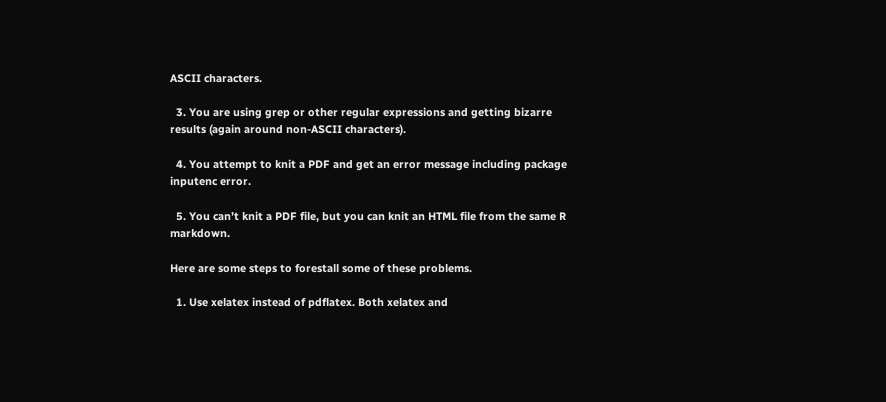ASCII characters.

  3. You are using grep or other regular expressions and getting bizarre results (again around non-ASCII characters).

  4. You attempt to knit a PDF and get an error message including package inputenc error.

  5. You can’t knit a PDF file, but you can knit an HTML file from the same R markdown.

Here are some steps to forestall some of these problems.

  1. Use xelatex instead of pdflatex. Both xelatex and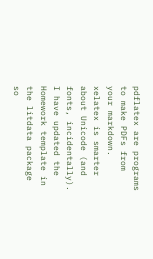pdflatex are programs to make PDFs from your markdown. xelatex is smarter about Unicode (and fonts, incidentally). I have updated the Homework template in the litdata package so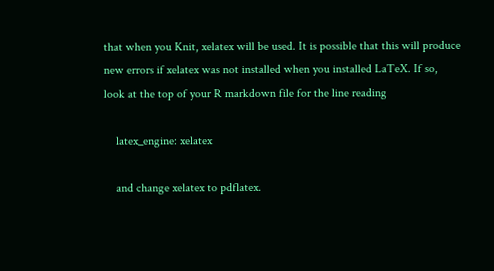that when you Knit, xelatex will be used. It is possible that this will produce new errors if xelatex was not installed when you installed LaTeX. If so, look at the top of your R markdown file for the line reading

    latex_engine: xelatex

    and change xelatex to pdflatex.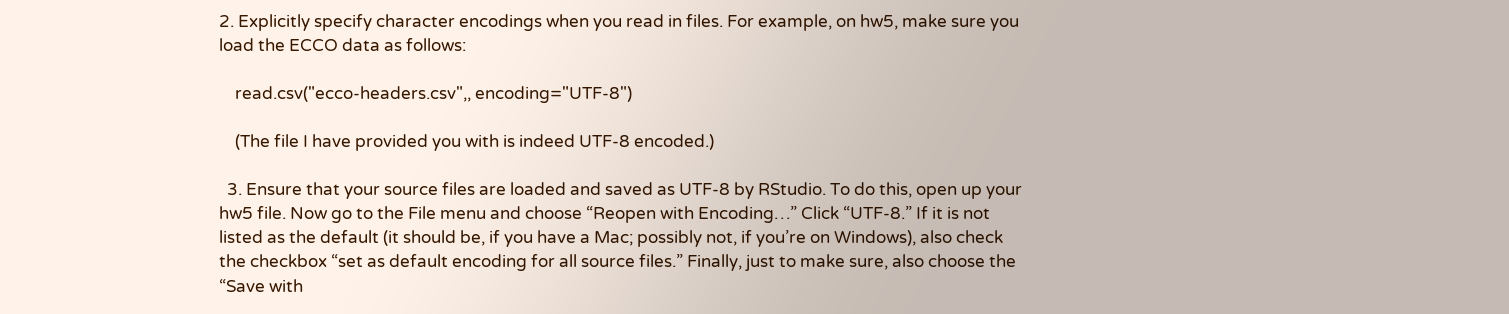2. Explicitly specify character encodings when you read in files. For example, on hw5, make sure you load the ECCO data as follows:

    read.csv("ecco-headers.csv",, encoding="UTF-8")

    (The file I have provided you with is indeed UTF-8 encoded.)

  3. Ensure that your source files are loaded and saved as UTF-8 by RStudio. To do this, open up your hw5 file. Now go to the File menu and choose “Reopen with Encoding…” Click “UTF-8.” If it is not listed as the default (it should be, if you have a Mac; possibly not, if you’re on Windows), also check the checkbox “set as default encoding for all source files.” Finally, just to make sure, also choose the “Save with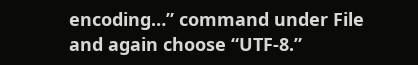encoding…” command under File and again choose “UTF-8.”